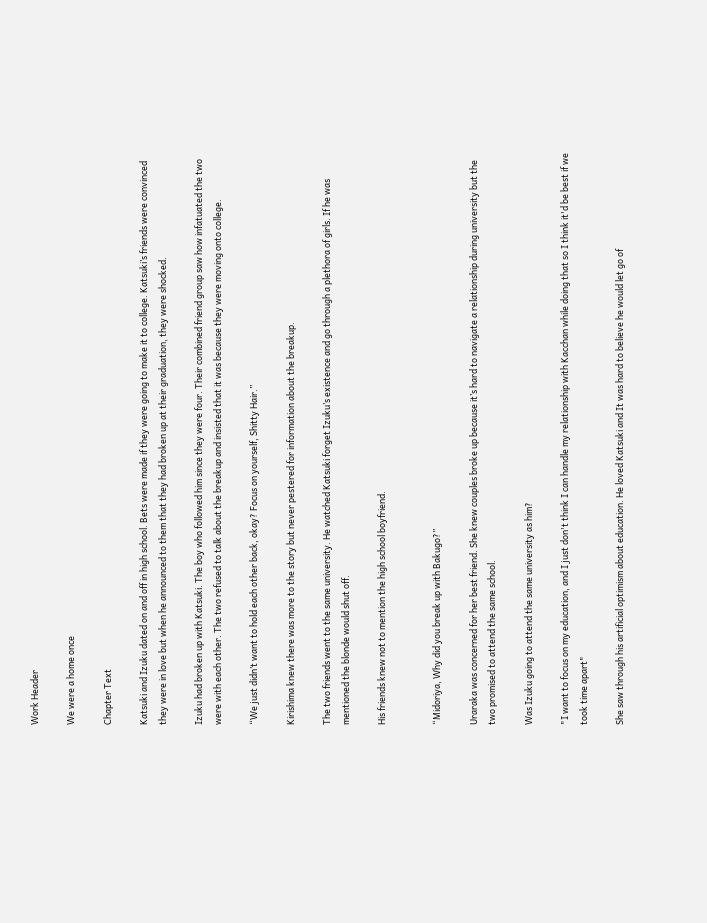Work Header

We were a home once

Chapter Text

Katsuki and Izuku dated on and off in high school. Bets were made if they were going to make it to college. Katsuki’s friends were convinced they were in love but when he announced to them that they had broken up at their graduation, they were shocked.

Izuku had broken up with Katsuki. The boy who followed him since they were four. Their combined friend group saw how infatuated the two were with each other. The two refused to talk about the breakup and insisted that it was because they were moving onto college.

“We just didn’t want to hold each other back, okay? Focus on yourself, Shitty Hair.”

Kirishima knew there was more to the story but never pestered for information about the breakup.

The two friends went to the same university. He watched Katsuki forget Izuku’s existence and go through a plethora of girls. If he was mentioned the blonde would shut off.

His friends knew not to mention the high school boyfriend.


“Midoriya, Why did you break up with Bakugo?”

Uraraka was concerned for her best friend. She knew couples broke up because it’s hard to navigate a relationship during university but the two promised to attend the same school.

Was Izuku going to attend the same university as him?

"I want to focus on my education, and I just don't think I can handle my relationship with Kacchan while doing that so I think it'd be best if we took time apart"

She saw through his artificial optimism about education. He loved Katsuki and It was hard to believe he would let go of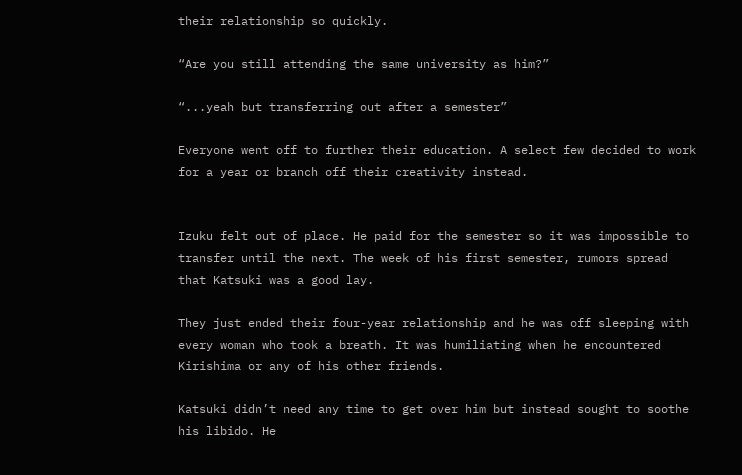their relationship so quickly.

“Are you still attending the same university as him?”

“...yeah but transferring out after a semester”

Everyone went off to further their education. A select few decided to work for a year or branch off their creativity instead.


Izuku felt out of place. He paid for the semester so it was impossible to transfer until the next. The week of his first semester, rumors spread that Katsuki was a good lay.

They just ended their four-year relationship and he was off sleeping with every woman who took a breath. It was humiliating when he encountered Kirishima or any of his other friends.

Katsuki didn’t need any time to get over him but instead sought to soothe his libido. He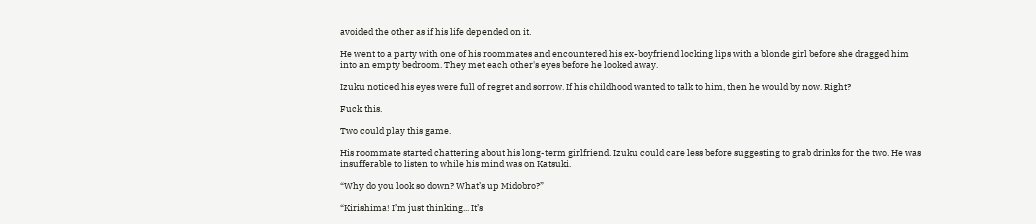avoided the other as if his life depended on it.

He went to a party with one of his roommates and encountered his ex-boyfriend locking lips with a blonde girl before she dragged him into an empty bedroom. They met each other's eyes before he looked away.

Izuku noticed his eyes were full of regret and sorrow. If his childhood wanted to talk to him, then he would by now. Right?

Fuck this.

Two could play this game.

His roommate started chattering about his long-term girlfriend. Izuku could care less before suggesting to grab drinks for the two. He was insufferable to listen to while his mind was on Katsuki.

“Why do you look so down? What’s up Midobro?”

“Kirishima! I’m just thinking... It’s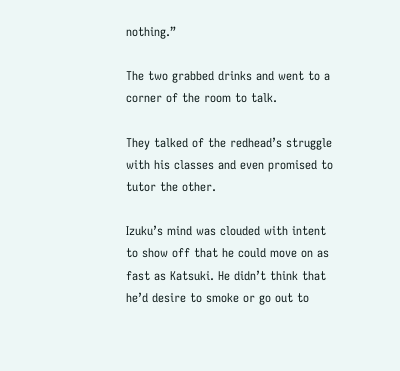nothing.”

The two grabbed drinks and went to a corner of the room to talk.

They talked of the redhead’s struggle with his classes and even promised to tutor the other.

Izuku’s mind was clouded with intent to show off that he could move on as fast as Katsuki. He didn’t think that he’d desire to smoke or go out to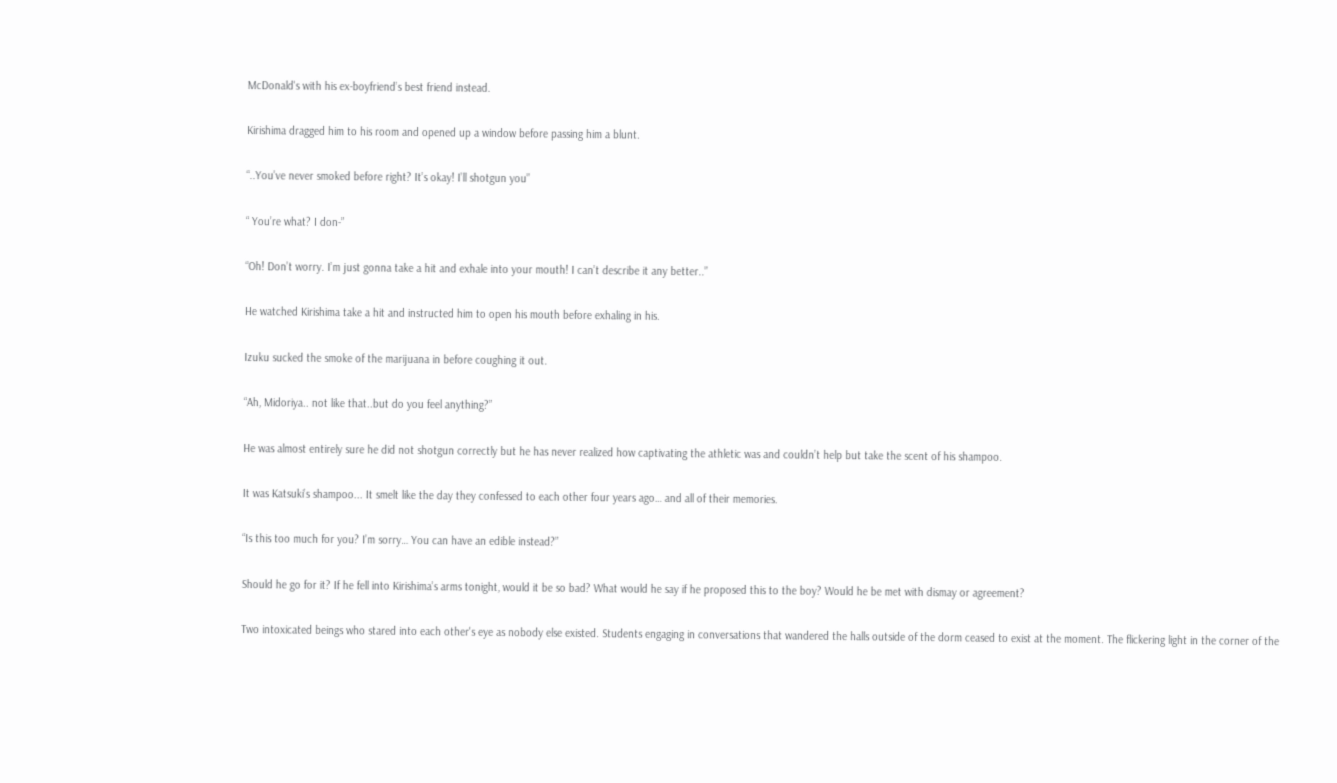McDonald's with his ex-boyfriend’s best friend instead.

Kirishima dragged him to his room and opened up a window before passing him a blunt.

“..You’ve never smoked before right? It’s okay! I’ll shotgun you”

“ You’re what? I don-”

“Oh! Don’t worry. I’m just gonna take a hit and exhale into your mouth! I can’t describe it any better..”

He watched Kirishima take a hit and instructed him to open his mouth before exhaling in his.

Izuku sucked the smoke of the marijuana in before coughing it out.

“Ah, Midoriya.. not like that..but do you feel anything?”

He was almost entirely sure he did not shotgun correctly but he has never realized how captivating the athletic was and couldn’t help but take the scent of his shampoo.

It was Katsuki’s shampoo... It smelt like the day they confessed to each other four years ago… and all of their memories.

“Is this too much for you? I’m sorry… You can have an edible instead?”

Should he go for it? If he fell into Kirishima’s arms tonight, would it be so bad? What would he say if he proposed this to the boy? Would he be met with dismay or agreement?

Two intoxicated beings who stared into each other's eye as nobody else existed. Students engaging in conversations that wandered the halls outside of the dorm ceased to exist at the moment. The flickering light in the corner of the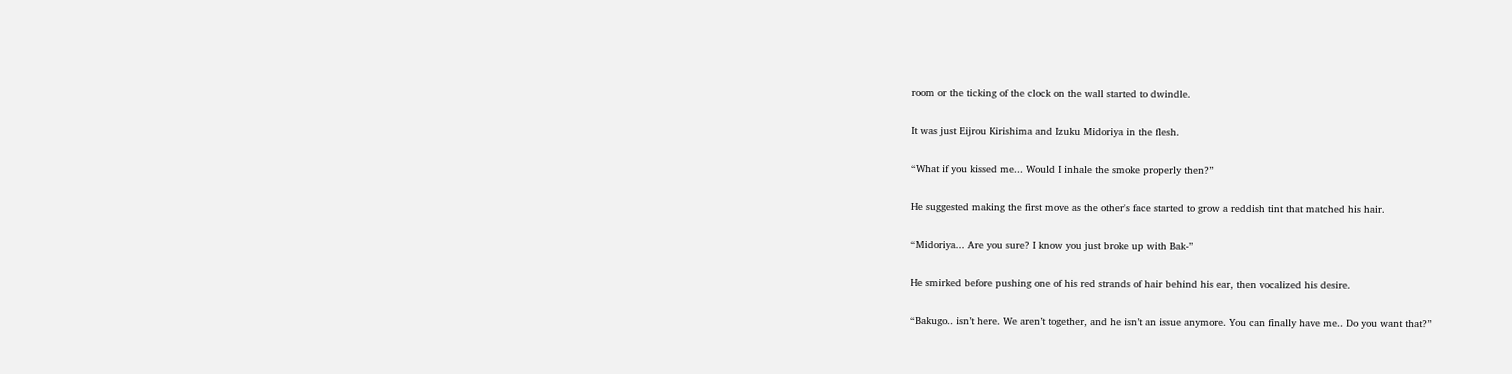room or the ticking of the clock on the wall started to dwindle.

It was just Eijrou Kirishima and Izuku Midoriya in the flesh.

“What if you kissed me... Would I inhale the smoke properly then?”

He suggested making the first move as the other's face started to grow a reddish tint that matched his hair.

“Midoriya... Are you sure? I know you just broke up with Bak-”

He smirked before pushing one of his red strands of hair behind his ear, then vocalized his desire.

“Bakugo.. isn’t here. We aren’t together, and he isn’t an issue anymore. You can finally have me.. Do you want that?”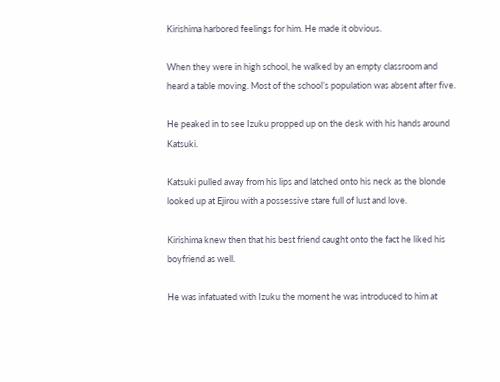Kirishima harbored feelings for him. He made it obvious.

When they were in high school, he walked by an empty classroom and heard a table moving. Most of the school’s population was absent after five.

He peaked in to see Izuku propped up on the desk with his hands around Katsuki.

Katsuki pulled away from his lips and latched onto his neck as the blonde looked up at Ejirou with a possessive stare full of lust and love.

Kirishima knew then that his best friend caught onto the fact he liked his boyfriend as well.

He was infatuated with Izuku the moment he was introduced to him at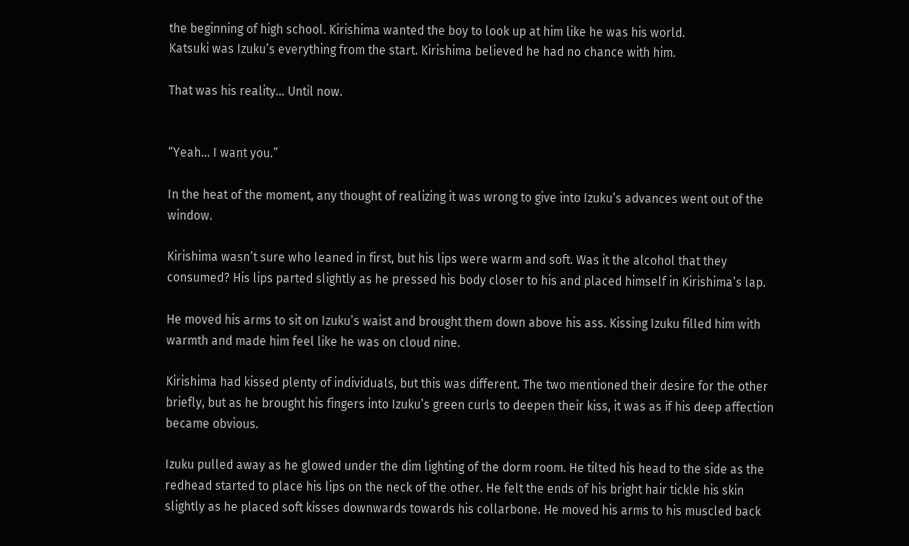the beginning of high school. Kirishima wanted the boy to look up at him like he was his world.
Katsuki was Izuku’s everything from the start. Kirishima believed he had no chance with him.

That was his reality... Until now.


“Yeah… I want you.”

In the heat of the moment, any thought of realizing it was wrong to give into Izuku’s advances went out of the window.

Kirishima wasn’t sure who leaned in first, but his lips were warm and soft. Was it the alcohol that they consumed? His lips parted slightly as he pressed his body closer to his and placed himself in Kirishima’s lap.

He moved his arms to sit on Izuku’s waist and brought them down above his ass. Kissing Izuku filled him with warmth and made him feel like he was on cloud nine.

Kirishima had kissed plenty of individuals, but this was different. The two mentioned their desire for the other briefly, but as he brought his fingers into Izuku’s green curls to deepen their kiss, it was as if his deep affection became obvious.

Izuku pulled away as he glowed under the dim lighting of the dorm room. He tilted his head to the side as the redhead started to place his lips on the neck of the other. He felt the ends of his bright hair tickle his skin slightly as he placed soft kisses downwards towards his collarbone. He moved his arms to his muscled back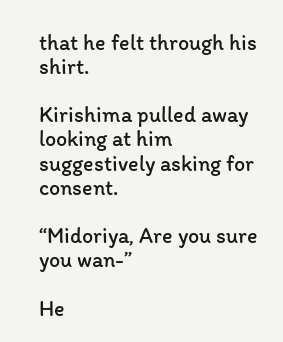that he felt through his shirt.

Kirishima pulled away looking at him suggestively asking for consent.

“Midoriya, Are you sure you wan-”

He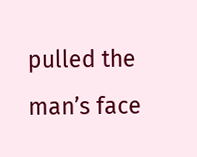pulled the man’s face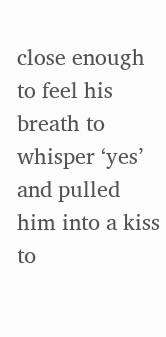close enough to feel his breath to whisper ‘yes’ and pulled him into a kiss to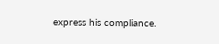express his compliance.